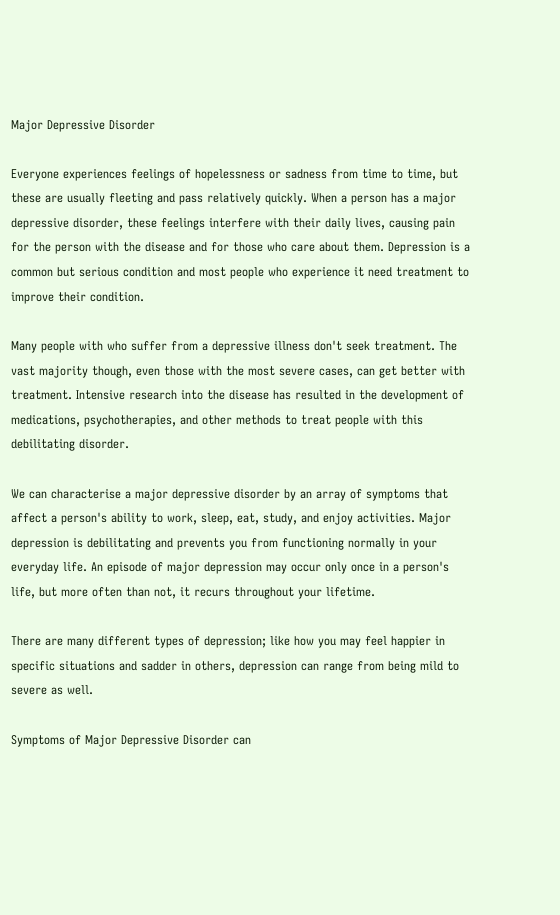Major Depressive Disorder

Everyone experiences feelings of hopelessness or sadness from time to time, but these are usually fleeting and pass relatively quickly. When a person has a major depressive disorder, these feelings interfere with their daily lives, causing pain for the person with the disease and for those who care about them. Depression is a common but serious condition and most people who experience it need treatment to improve their condition.

Many people with who suffer from a depressive illness don't seek treatment. The vast majority though, even those with the most severe cases, can get better with treatment. Intensive research into the disease has resulted in the development of medications, psychotherapies, and other methods to treat people with this debilitating disorder.

We can characterise a major depressive disorder by an array of symptoms that affect a person's ability to work, sleep, eat, study, and enjoy activities. Major depression is debilitating and prevents you from functioning normally in your everyday life. An episode of major depression may occur only once in a person's life, but more often than not, it recurs throughout your lifetime.

There are many different types of depression; like how you may feel happier in specific situations and sadder in others, depression can range from being mild to severe as well.

Symptoms of Major Depressive Disorder can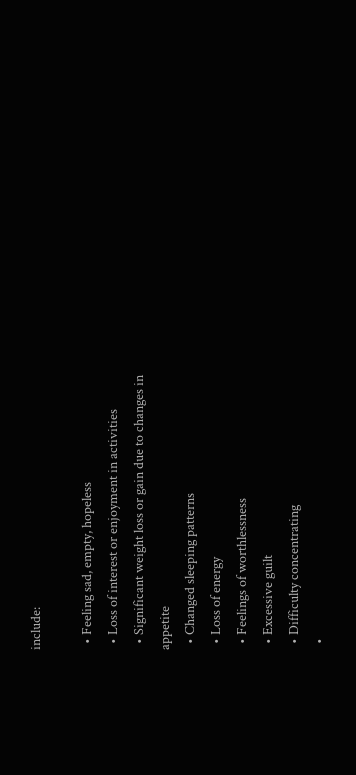include:

  • Feeling sad, empty, hopeless
  • Loss of interest or enjoyment in activities
  • Significant weight loss or gain due to changes in appetite
  • Changed sleeping patterns
  • Loss of energy
  • Feelings of worthlessness
  • Excessive guilt
  • Difficulty concentrating
  •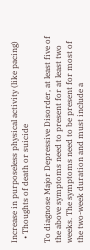Increase in purposeless physical activity (like pacing)
  • Thoughts of death or suicide

To diagnose Major Depressive Disorder, at least five of the above symptoms need to present for at least two weeks. The symptoms need to be present for most of the two-week duration and must include a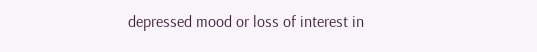depressed mood or loss of interest in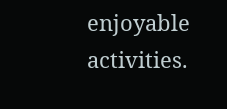enjoyable activities.